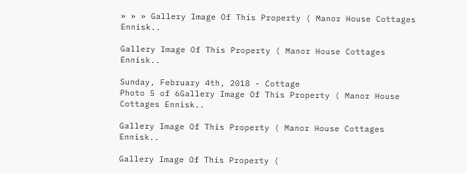» » » Gallery Image Of This Property ( Manor House Cottages Ennisk..

Gallery Image Of This Property ( Manor House Cottages Ennisk..

Sunday, February 4th, 2018 - Cottage
Photo 5 of 6Gallery Image Of This Property ( Manor House Cottages Ennisk..

Gallery Image Of This Property ( Manor House Cottages Ennisk..

Gallery Image Of This Property (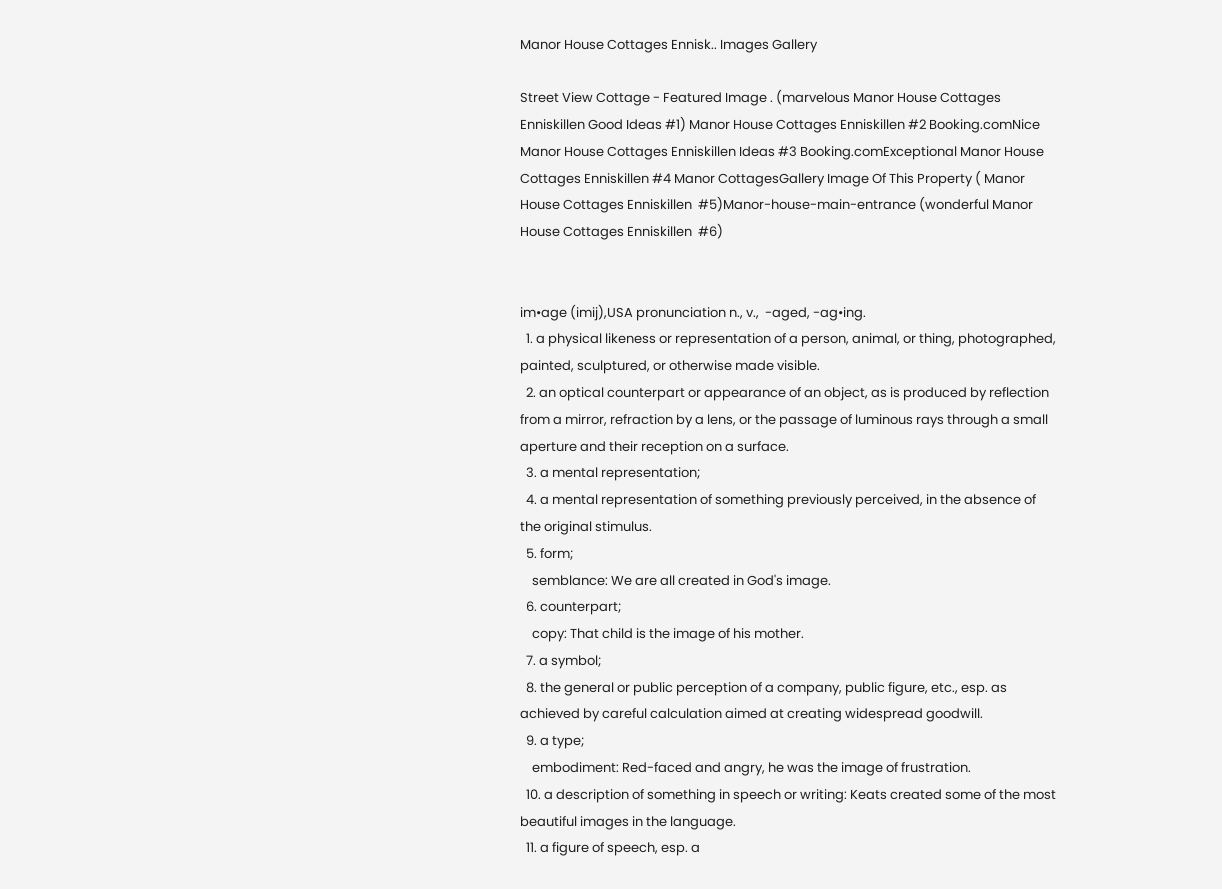Manor House Cottages Ennisk.. Images Gallery

Street View Cottage - Featured Image . (marvelous Manor House Cottages Enniskillen Good Ideas #1) Manor House Cottages Enniskillen #2 Booking.comNice Manor House Cottages Enniskillen Ideas #3 Booking.comExceptional Manor House Cottages Enniskillen #4 Manor CottagesGallery Image Of This Property ( Manor House Cottages Enniskillen  #5)Manor-house-main-entrance (wonderful Manor House Cottages Enniskillen  #6)


im•age (imij),USA pronunciation n., v.,  -aged, -ag•ing.
  1. a physical likeness or representation of a person, animal, or thing, photographed, painted, sculptured, or otherwise made visible.
  2. an optical counterpart or appearance of an object, as is produced by reflection from a mirror, refraction by a lens, or the passage of luminous rays through a small aperture and their reception on a surface.
  3. a mental representation;
  4. a mental representation of something previously perceived, in the absence of the original stimulus.
  5. form;
    semblance: We are all created in God's image.
  6. counterpart;
    copy: That child is the image of his mother.
  7. a symbol;
  8. the general or public perception of a company, public figure, etc., esp. as achieved by careful calculation aimed at creating widespread goodwill.
  9. a type;
    embodiment: Red-faced and angry, he was the image of frustration.
  10. a description of something in speech or writing: Keats created some of the most beautiful images in the language.
  11. a figure of speech, esp. a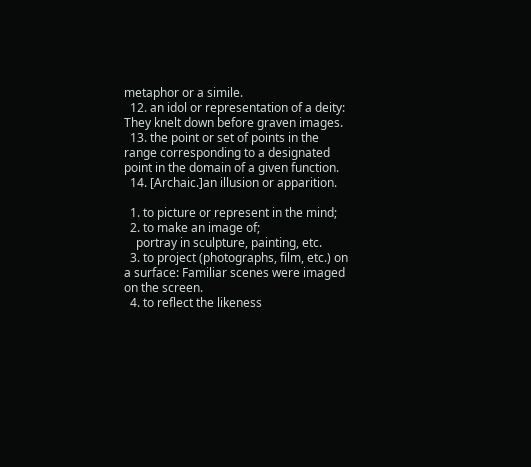metaphor or a simile.
  12. an idol or representation of a deity: They knelt down before graven images.
  13. the point or set of points in the range corresponding to a designated point in the domain of a given function.
  14. [Archaic.]an illusion or apparition.

  1. to picture or represent in the mind;
  2. to make an image of;
    portray in sculpture, painting, etc.
  3. to project (photographs, film, etc.) on a surface: Familiar scenes were imaged on the screen.
  4. to reflect the likeness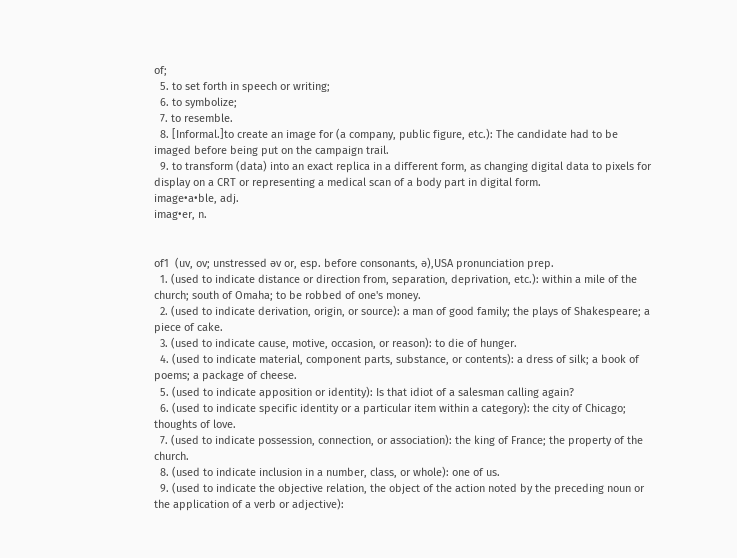of;
  5. to set forth in speech or writing;
  6. to symbolize;
  7. to resemble.
  8. [Informal.]to create an image for (a company, public figure, etc.): The candidate had to be imaged before being put on the campaign trail.
  9. to transform (data) into an exact replica in a different form, as changing digital data to pixels for display on a CRT or representing a medical scan of a body part in digital form.
image•a•ble, adj.
imag•er, n.


of1  (uv, ov; unstressed əv or, esp. before consonants, ə),USA pronunciation prep.
  1. (used to indicate distance or direction from, separation, deprivation, etc.): within a mile of the church; south of Omaha; to be robbed of one's money.
  2. (used to indicate derivation, origin, or source): a man of good family; the plays of Shakespeare; a piece of cake.
  3. (used to indicate cause, motive, occasion, or reason): to die of hunger.
  4. (used to indicate material, component parts, substance, or contents): a dress of silk; a book of poems; a package of cheese.
  5. (used to indicate apposition or identity): Is that idiot of a salesman calling again?
  6. (used to indicate specific identity or a particular item within a category): the city of Chicago; thoughts of love.
  7. (used to indicate possession, connection, or association): the king of France; the property of the church.
  8. (used to indicate inclusion in a number, class, or whole): one of us.
  9. (used to indicate the objective relation, the object of the action noted by the preceding noun or the application of a verb or adjective):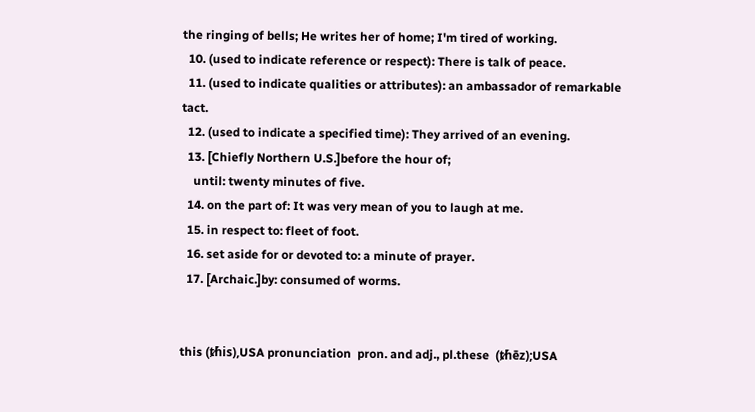the ringing of bells; He writes her of home; I'm tired of working.
  10. (used to indicate reference or respect): There is talk of peace.
  11. (used to indicate qualities or attributes): an ambassador of remarkable tact.
  12. (used to indicate a specified time): They arrived of an evening.
  13. [Chiefly Northern U.S.]before the hour of;
    until: twenty minutes of five.
  14. on the part of: It was very mean of you to laugh at me.
  15. in respect to: fleet of foot.
  16. set aside for or devoted to: a minute of prayer.
  17. [Archaic.]by: consumed of worms.


this (ᵺis),USA pronunciation  pron. and adj., pl.these  (ᵺēz);USA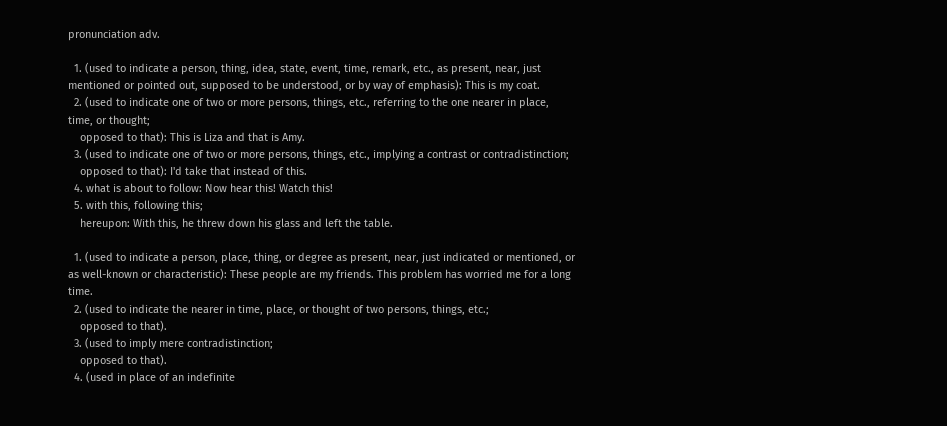pronunciation adv.

  1. (used to indicate a person, thing, idea, state, event, time, remark, etc., as present, near, just mentioned or pointed out, supposed to be understood, or by way of emphasis): This is my coat.
  2. (used to indicate one of two or more persons, things, etc., referring to the one nearer in place, time, or thought;
    opposed to that): This is Liza and that is Amy.
  3. (used to indicate one of two or more persons, things, etc., implying a contrast or contradistinction;
    opposed to that): I'd take that instead of this.
  4. what is about to follow: Now hear this! Watch this!
  5. with this, following this;
    hereupon: With this, he threw down his glass and left the table.

  1. (used to indicate a person, place, thing, or degree as present, near, just indicated or mentioned, or as well-known or characteristic): These people are my friends. This problem has worried me for a long time.
  2. (used to indicate the nearer in time, place, or thought of two persons, things, etc.;
    opposed to that).
  3. (used to imply mere contradistinction;
    opposed to that).
  4. (used in place of an indefinite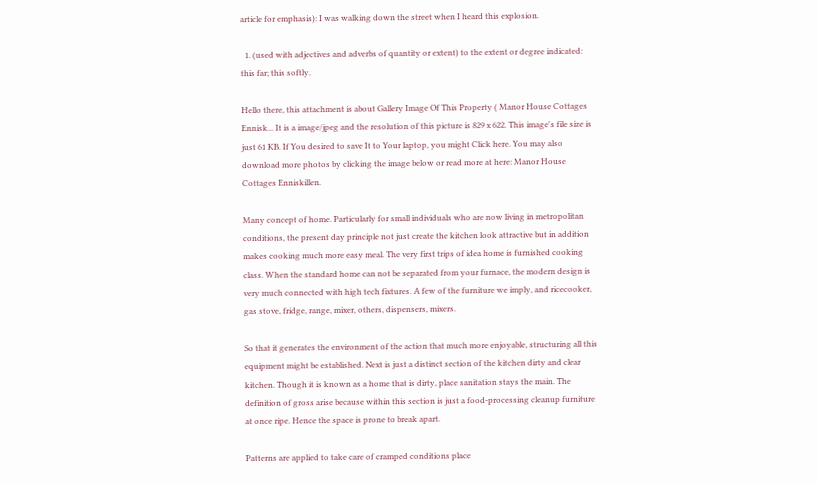article for emphasis): I was walking down the street when I heard this explosion.

  1. (used with adjectives and adverbs of quantity or extent) to the extent or degree indicated: this far; this softly.

Hello there, this attachment is about Gallery Image Of This Property ( Manor House Cottages Ennisk... It is a image/jpeg and the resolution of this picture is 829 x 622. This image's file size is just 61 KB. If You desired to save It to Your laptop, you might Click here. You may also download more photos by clicking the image below or read more at here: Manor House Cottages Enniskillen.

Many concept of home. Particularly for small individuals who are now living in metropolitan conditions, the present day principle not just create the kitchen look attractive but in addition makes cooking much more easy meal. The very first trips of idea home is furnished cooking class. When the standard home can not be separated from your furnace, the modern design is very much connected with high tech fixtures. A few of the furniture we imply, and ricecooker, gas stove, fridge, range, mixer, others, dispensers, mixers.

So that it generates the environment of the action that much more enjoyable, structuring all this equipment might be established. Next is just a distinct section of the kitchen dirty and clear kitchen. Though it is known as a home that is dirty, place sanitation stays the main. The definition of gross arise because within this section is just a food-processing cleanup furniture at once ripe. Hence the space is prone to break apart.

Patterns are applied to take care of cramped conditions place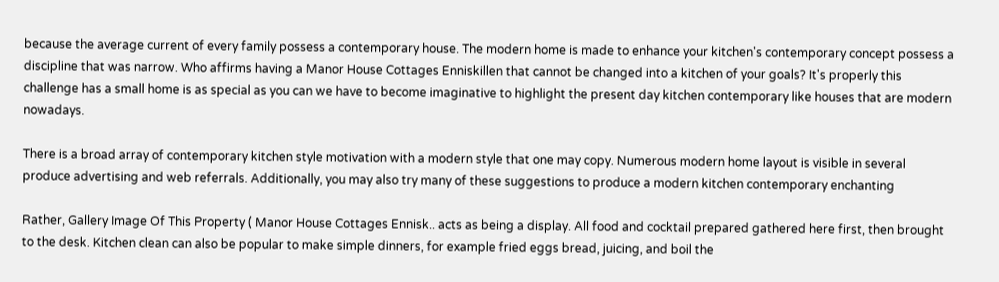because the average current of every family possess a contemporary house. The modern home is made to enhance your kitchen's contemporary concept possess a discipline that was narrow. Who affirms having a Manor House Cottages Enniskillen that cannot be changed into a kitchen of your goals? It's properly this challenge has a small home is as special as you can we have to become imaginative to highlight the present day kitchen contemporary like houses that are modern nowadays.

There is a broad array of contemporary kitchen style motivation with a modern style that one may copy. Numerous modern home layout is visible in several produce advertising and web referrals. Additionally, you may also try many of these suggestions to produce a modern kitchen contemporary enchanting

Rather, Gallery Image Of This Property ( Manor House Cottages Ennisk.. acts as being a display. All food and cocktail prepared gathered here first, then brought to the desk. Kitchen clean can also be popular to make simple dinners, for example fried eggs bread, juicing, and boil the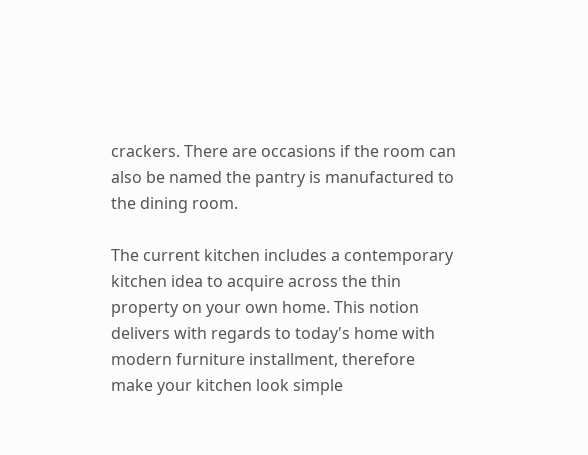crackers. There are occasions if the room can also be named the pantry is manufactured to the dining room.

The current kitchen includes a contemporary kitchen idea to acquire across the thin property on your own home. This notion delivers with regards to today's home with modern furniture installment, therefore make your kitchen look simple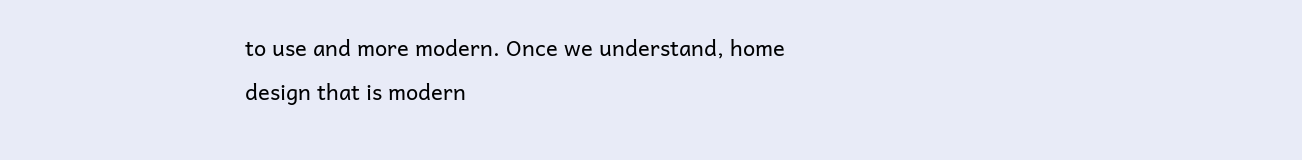to use and more modern. Once we understand, home design that is modern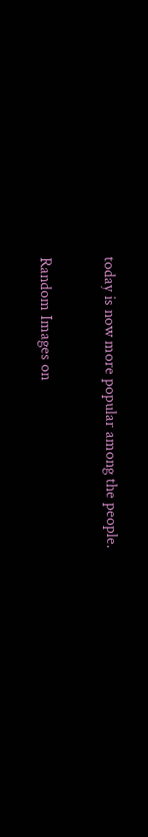today is now more popular among the people.

Random Images on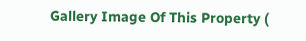Gallery Image Of This Property (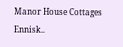Manor House Cottages Ennisk..